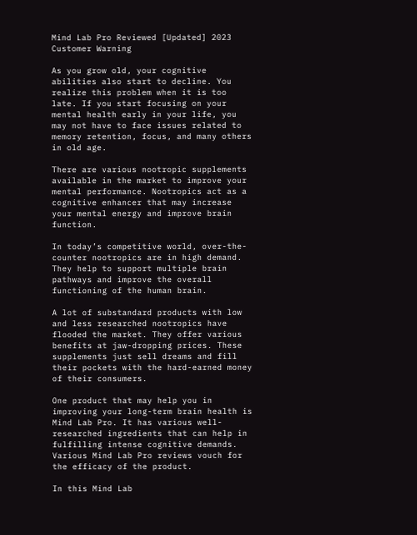Mind Lab Pro Reviewed [Updated] 2023 Customer Warning

As you grow old, your cognitive abilities also start to decline. You realize this problem when it is too late. If you start focusing on your mental health early in your life, you may not have to face issues related to memory retention, focus, and many others in old age.

There are various nootropic supplements available in the market to improve your mental performance. Nootropics act as a cognitive enhancer that may increase your mental energy and improve brain function.

In today’s competitive world, over-the-counter nootropics are in high demand. They help to support multiple brain pathways and improve the overall functioning of the human brain.

A lot of substandard products with low and less researched nootropics have flooded the market. They offer various benefits at jaw-dropping prices. These supplements just sell dreams and fill their pockets with the hard-earned money of their consumers.

One product that may help you in improving your long-term brain health is Mind Lab Pro. It has various well-researched ingredients that can help in fulfilling intense cognitive demands. Various Mind Lab Pro reviews vouch for the efficacy of the product.

In this Mind Lab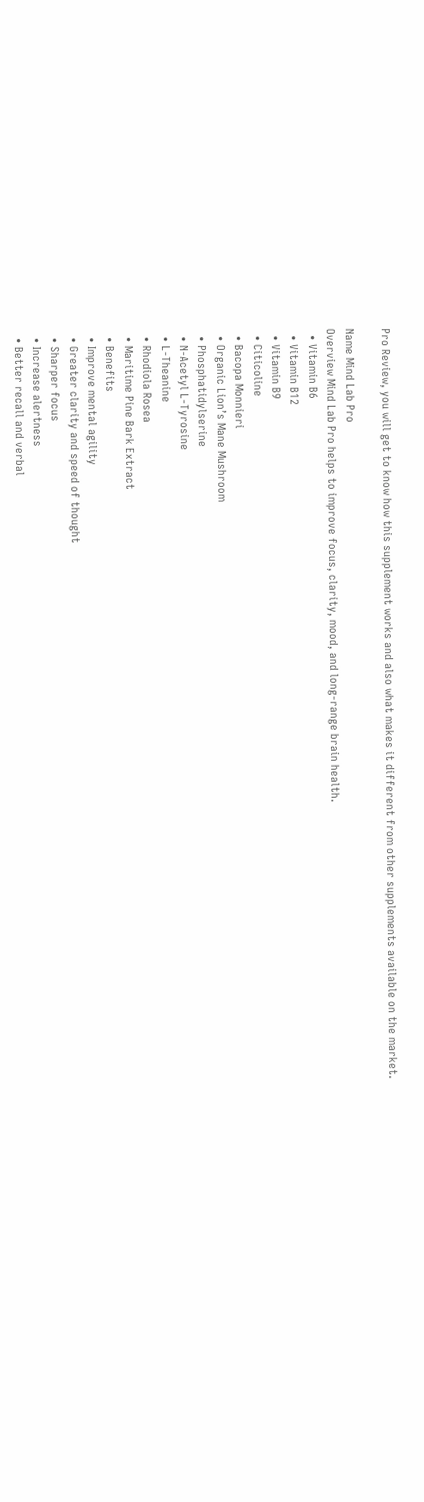Pro Review, you will get to know how this supplement works and also what makes it different from other supplements available on the market.

Name Mind Lab Pro
Overview Mind Lab Pro helps to improve focus, clarity, mood, and long-range brain health.
  • Vitamin B6
  • Vitamin B12
  • Vitamin B9
  • Citicoline
  • Bacopa Monnieri
  • Organic Lion’s Mane Mushroom
  • Phosphatidylserine
  • N-Acetyl L-Tyrosine
  • L-Theanine
  • Rhodiola Rosea
  • Maritime Pine Bark Extract
  • Benefits
  • Improve mental agility
  • Greater clarity and speed of thought
  • Sharper focus
  • Increase alertness
  • Better recall and verbal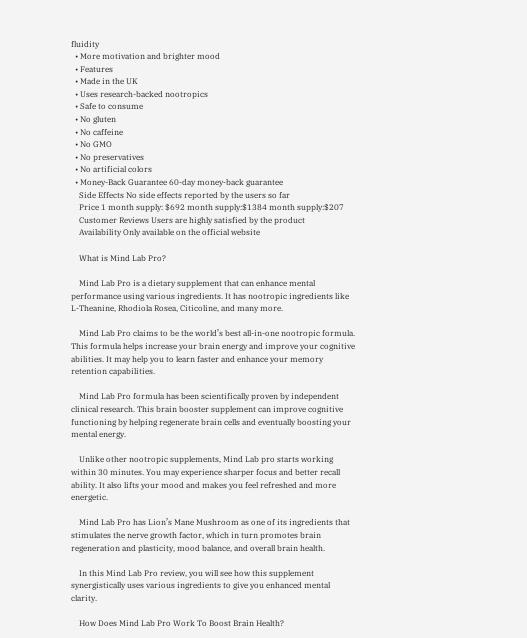fluidity
  • More motivation and brighter mood
  • Features
  • Made in the UK
  • Uses research-backed nootropics
  • Safe to consume
  • No gluten
  • No caffeine
  • No GMO
  • No preservatives
  • No artificial colors
  • Money-Back Guarantee 60-day money-back guarantee
    Side Effects No side effects reported by the users so far
    Price 1 month supply: $692 month supply:$1384 month supply:$207
    Customer Reviews Users are highly satisfied by the product
    Availability Only available on the official website

    What is Mind Lab Pro?

    Mind Lab Pro is a dietary supplement that can enhance mental performance using various ingredients. It has nootropic ingredients like L-Theanine, Rhodiola Rosea, Citicoline, and many more.

    Mind Lab Pro claims to be the world’s best all-in-one nootropic formula. This formula helps increase your brain energy and improve your cognitive abilities. It may help you to learn faster and enhance your memory retention capabilities.

    Mind Lab Pro formula has been scientifically proven by independent clinical research. This brain booster supplement can improve cognitive functioning by helping regenerate brain cells and eventually boosting your mental energy.

    Unlike other nootropic supplements, Mind Lab pro starts working within 30 minutes. You may experience sharper focus and better recall ability. It also lifts your mood and makes you feel refreshed and more energetic.

    Mind Lab Pro has Lion’s Mane Mushroom as one of its ingredients that stimulates the nerve growth factor, which in turn promotes brain regeneration and plasticity, mood balance, and overall brain health.

    In this Mind Lab Pro review, you will see how this supplement synergistically uses various ingredients to give you enhanced mental clarity.

    How Does Mind Lab Pro Work To Boost Brain Health?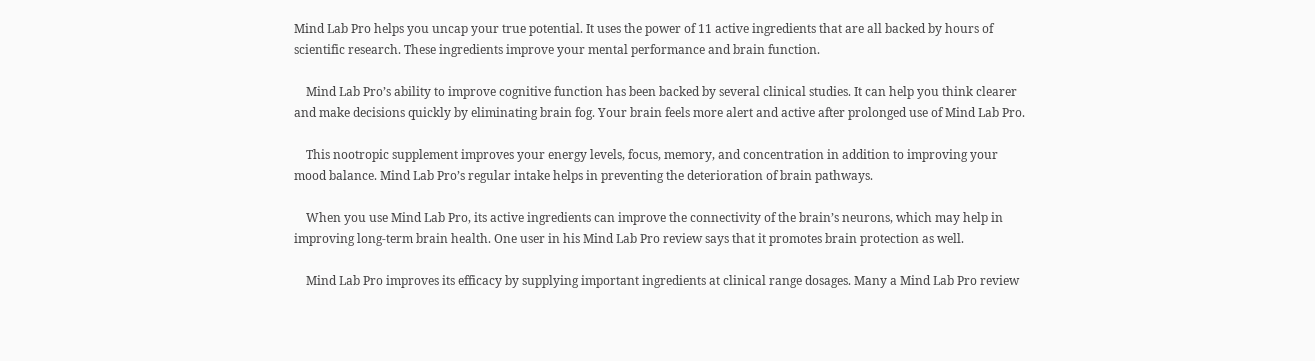Mind Lab Pro helps you uncap your true potential. It uses the power of 11 active ingredients that are all backed by hours of scientific research. These ingredients improve your mental performance and brain function.

    Mind Lab Pro’s ability to improve cognitive function has been backed by several clinical studies. It can help you think clearer and make decisions quickly by eliminating brain fog. Your brain feels more alert and active after prolonged use of Mind Lab Pro.

    This nootropic supplement improves your energy levels, focus, memory, and concentration in addition to improving your mood balance. Mind Lab Pro’s regular intake helps in preventing the deterioration of brain pathways.

    When you use Mind Lab Pro, its active ingredients can improve the connectivity of the brain’s neurons, which may help in improving long-term brain health. One user in his Mind Lab Pro review says that it promotes brain protection as well.

    Mind Lab Pro improves its efficacy by supplying important ingredients at clinical range dosages. Many a Mind Lab Pro review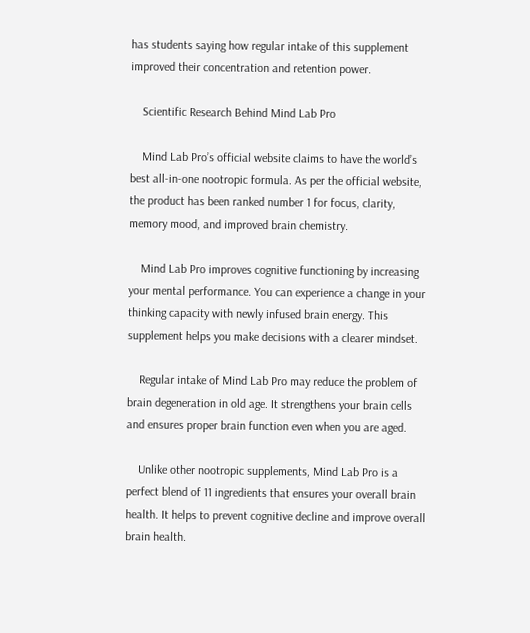has students saying how regular intake of this supplement improved their concentration and retention power.

    Scientific Research Behind Mind Lab Pro

    Mind Lab Pro’s official website claims to have the world’s best all-in-one nootropic formula. As per the official website, the product has been ranked number 1 for focus, clarity, memory mood, and improved brain chemistry.

    Mind Lab Pro improves cognitive functioning by increasing your mental performance. You can experience a change in your thinking capacity with newly infused brain energy. This supplement helps you make decisions with a clearer mindset.

    Regular intake of Mind Lab Pro may reduce the problem of brain degeneration in old age. It strengthens your brain cells and ensures proper brain function even when you are aged.

    Unlike other nootropic supplements, Mind Lab Pro is a perfect blend of 11 ingredients that ensures your overall brain health. It helps to prevent cognitive decline and improve overall brain health.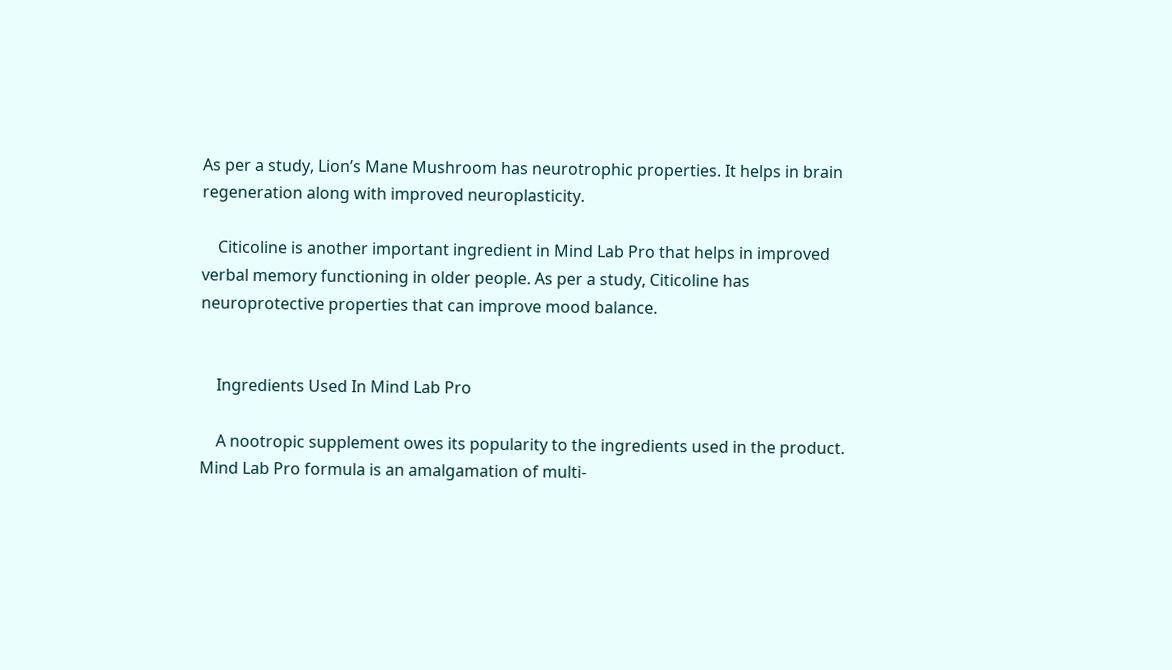As per a study, Lion’s Mane Mushroom has neurotrophic properties. It helps in brain regeneration along with improved neuroplasticity.

    Citicoline is another important ingredient in Mind Lab Pro that helps in improved verbal memory functioning in older people. As per a study, Citicoline has neuroprotective properties that can improve mood balance.


    Ingredients Used In Mind Lab Pro

    A nootropic supplement owes its popularity to the ingredients used in the product. Mind Lab Pro formula is an amalgamation of multi-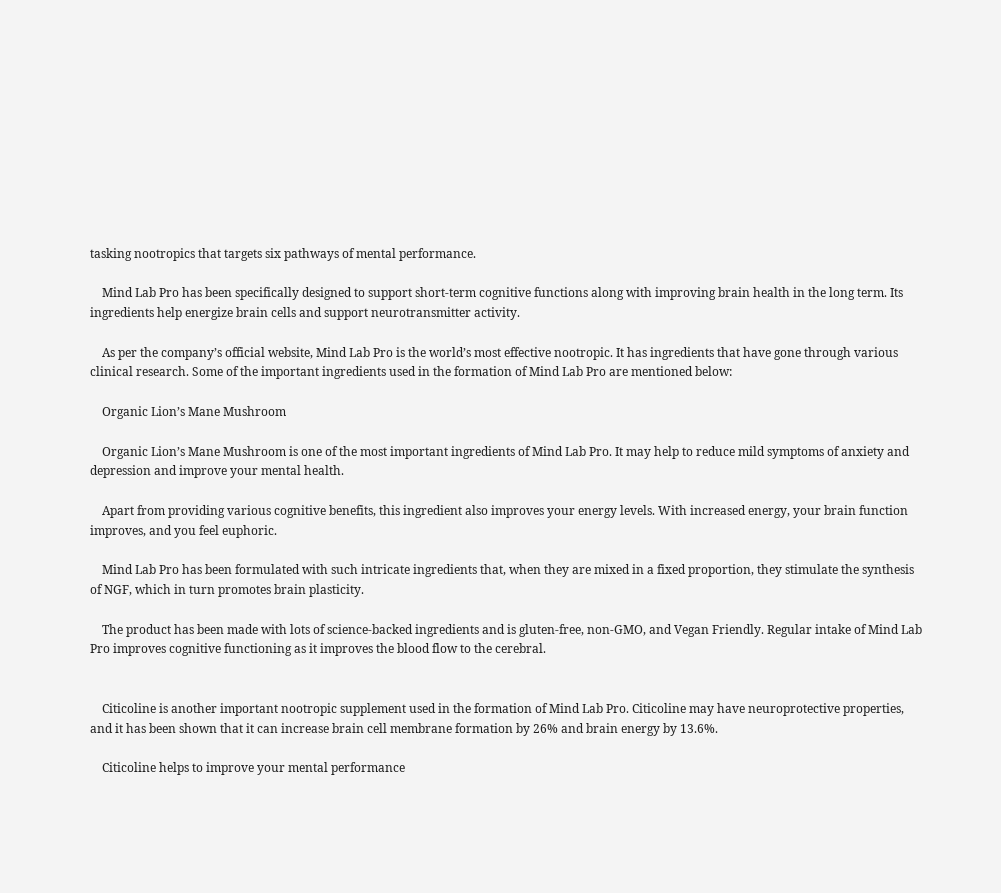tasking nootropics that targets six pathways of mental performance.

    Mind Lab Pro has been specifically designed to support short-term cognitive functions along with improving brain health in the long term. Its ingredients help energize brain cells and support neurotransmitter activity.

    As per the company’s official website, Mind Lab Pro is the world’s most effective nootropic. It has ingredients that have gone through various clinical research. Some of the important ingredients used in the formation of Mind Lab Pro are mentioned below:

    Organic Lion’s Mane Mushroom

    Organic Lion’s Mane Mushroom is one of the most important ingredients of Mind Lab Pro. It may help to reduce mild symptoms of anxiety and depression and improve your mental health.

    Apart from providing various cognitive benefits, this ingredient also improves your energy levels. With increased energy, your brain function improves, and you feel euphoric.

    Mind Lab Pro has been formulated with such intricate ingredients that, when they are mixed in a fixed proportion, they stimulate the synthesis of NGF, which in turn promotes brain plasticity.

    The product has been made with lots of science-backed ingredients and is gluten-free, non-GMO, and Vegan Friendly. Regular intake of Mind Lab Pro improves cognitive functioning as it improves the blood flow to the cerebral.


    Citicoline is another important nootropic supplement used in the formation of Mind Lab Pro. Citicoline may have neuroprotective properties, and it has been shown that it can increase brain cell membrane formation by 26% and brain energy by 13.6%.

    Citicoline helps to improve your mental performance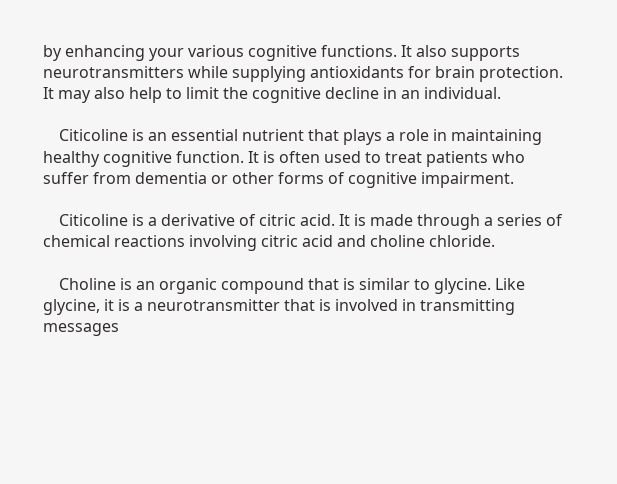by enhancing your various cognitive functions. It also supports neurotransmitters while supplying antioxidants for brain protection. It may also help to limit the cognitive decline in an individual.

    Citicoline is an essential nutrient that plays a role in maintaining healthy cognitive function. It is often used to treat patients who suffer from dementia or other forms of cognitive impairment.

    Citicoline is a derivative of citric acid. It is made through a series of chemical reactions involving citric acid and choline chloride.

    Choline is an organic compound that is similar to glycine. Like glycine, it is a neurotransmitter that is involved in transmitting messages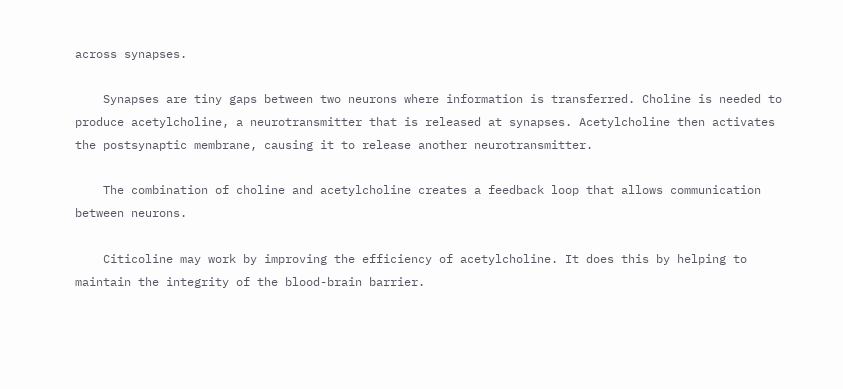across synapses.

    Synapses are tiny gaps between two neurons where information is transferred. Choline is needed to produce acetylcholine, a neurotransmitter that is released at synapses. Acetylcholine then activates the postsynaptic membrane, causing it to release another neurotransmitter.

    The combination of choline and acetylcholine creates a feedback loop that allows communication between neurons.

    Citicoline may work by improving the efficiency of acetylcholine. It does this by helping to maintain the integrity of the blood-brain barrier.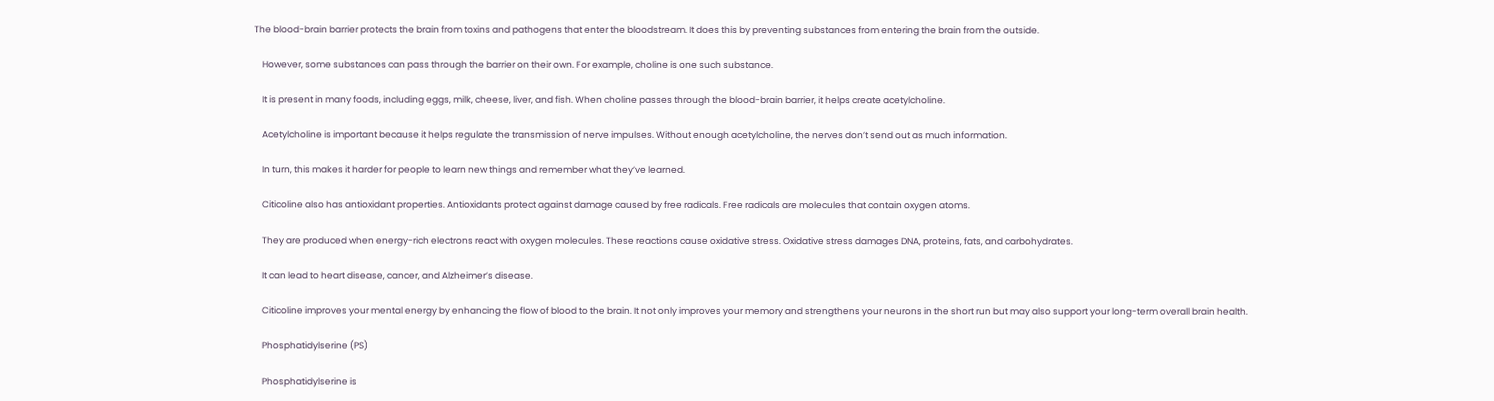The blood-brain barrier protects the brain from toxins and pathogens that enter the bloodstream. It does this by preventing substances from entering the brain from the outside.

    However, some substances can pass through the barrier on their own. For example, choline is one such substance.

    It is present in many foods, including eggs, milk, cheese, liver, and fish. When choline passes through the blood-brain barrier, it helps create acetylcholine.

    Acetylcholine is important because it helps regulate the transmission of nerve impulses. Without enough acetylcholine, the nerves don’t send out as much information.

    In turn, this makes it harder for people to learn new things and remember what they’ve learned.

    Citicoline also has antioxidant properties. Antioxidants protect against damage caused by free radicals. Free radicals are molecules that contain oxygen atoms.

    They are produced when energy-rich electrons react with oxygen molecules. These reactions cause oxidative stress. Oxidative stress damages DNA, proteins, fats, and carbohydrates.

    It can lead to heart disease, cancer, and Alzheimer’s disease.

    Citicoline improves your mental energy by enhancing the flow of blood to the brain. It not only improves your memory and strengthens your neurons in the short run but may also support your long-term overall brain health.

    Phosphatidylserine (PS)

    Phosphatidylserine is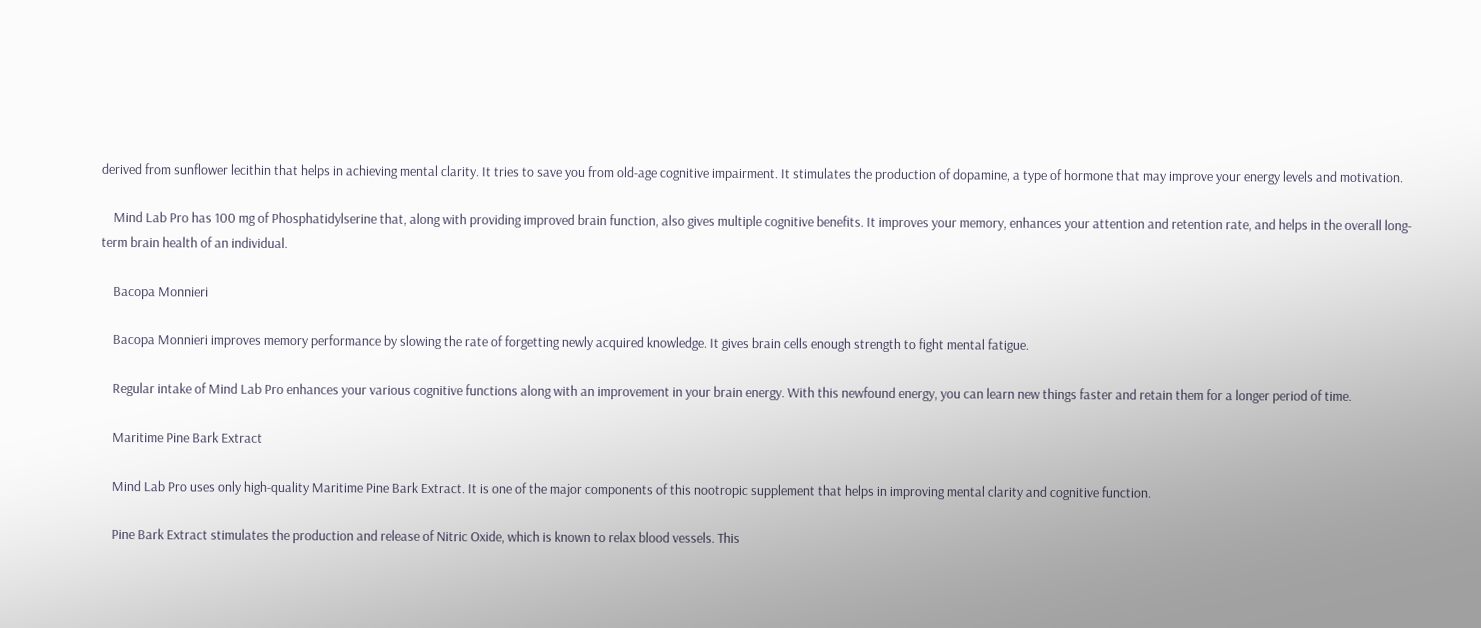derived from sunflower lecithin that helps in achieving mental clarity. It tries to save you from old-age cognitive impairment. It stimulates the production of dopamine, a type of hormone that may improve your energy levels and motivation.

    Mind Lab Pro has 100 mg of Phosphatidylserine that, along with providing improved brain function, also gives multiple cognitive benefits. It improves your memory, enhances your attention and retention rate, and helps in the overall long-term brain health of an individual.

    Bacopa Monnieri

    Bacopa Monnieri improves memory performance by slowing the rate of forgetting newly acquired knowledge. It gives brain cells enough strength to fight mental fatigue.

    Regular intake of Mind Lab Pro enhances your various cognitive functions along with an improvement in your brain energy. With this newfound energy, you can learn new things faster and retain them for a longer period of time.

    Maritime Pine Bark Extract

    Mind Lab Pro uses only high-quality Maritime Pine Bark Extract. It is one of the major components of this nootropic supplement that helps in improving mental clarity and cognitive function.

    Pine Bark Extract stimulates the production and release of Nitric Oxide, which is known to relax blood vessels. This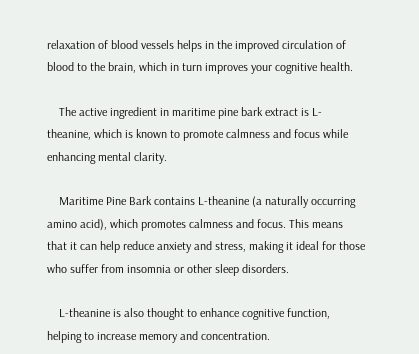relaxation of blood vessels helps in the improved circulation of blood to the brain, which in turn improves your cognitive health.

    The active ingredient in maritime pine bark extract is L-theanine, which is known to promote calmness and focus while enhancing mental clarity.

    Maritime Pine Bark contains L-theanine (a naturally occurring amino acid), which promotes calmness and focus. This means that it can help reduce anxiety and stress, making it ideal for those who suffer from insomnia or other sleep disorders.

    L-theanine is also thought to enhance cognitive function, helping to increase memory and concentration.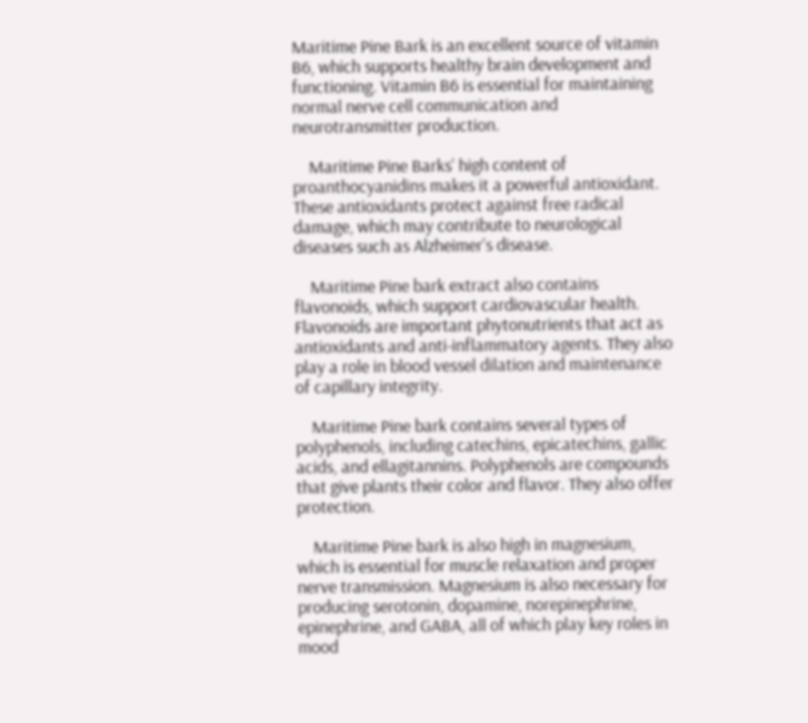Maritime Pine Bark is an excellent source of vitamin B6, which supports healthy brain development and functioning. Vitamin B6 is essential for maintaining normal nerve cell communication and neurotransmitter production.

    Maritime Pine Barks’ high content of proanthocyanidins makes it a powerful antioxidant. These antioxidants protect against free radical damage, which may contribute to neurological diseases such as Alzheimer’s disease.

    Maritime Pine bark extract also contains flavonoids, which support cardiovascular health. Flavonoids are important phytonutrients that act as antioxidants and anti-inflammatory agents. They also play a role in blood vessel dilation and maintenance of capillary integrity.

    Maritime Pine bark contains several types of polyphenols, including catechins, epicatechins, gallic acids, and ellagitannins. Polyphenols are compounds that give plants their color and flavor. They also offer protection.

    Maritime Pine bark is also high in magnesium, which is essential for muscle relaxation and proper nerve transmission. Magnesium is also necessary for producing serotonin, dopamine, norepinephrine, epinephrine, and GABA, all of which play key roles in mood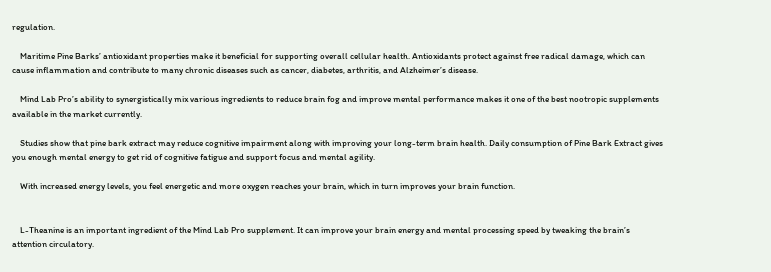regulation.

    Maritime Pine Barks’ antioxidant properties make it beneficial for supporting overall cellular health. Antioxidants protect against free radical damage, which can cause inflammation and contribute to many chronic diseases such as cancer, diabetes, arthritis, and Alzheimer’s disease.

    Mind Lab Pro’s ability to synergistically mix various ingredients to reduce brain fog and improve mental performance makes it one of the best nootropic supplements available in the market currently.

    Studies show that pine bark extract may reduce cognitive impairment along with improving your long-term brain health. Daily consumption of Pine Bark Extract gives you enough mental energy to get rid of cognitive fatigue and support focus and mental agility.

    With increased energy levels, you feel energetic and more oxygen reaches your brain, which in turn improves your brain function.


    L-Theanine is an important ingredient of the Mind Lab Pro supplement. It can improve your brain energy and mental processing speed by tweaking the brain’s attention circulatory.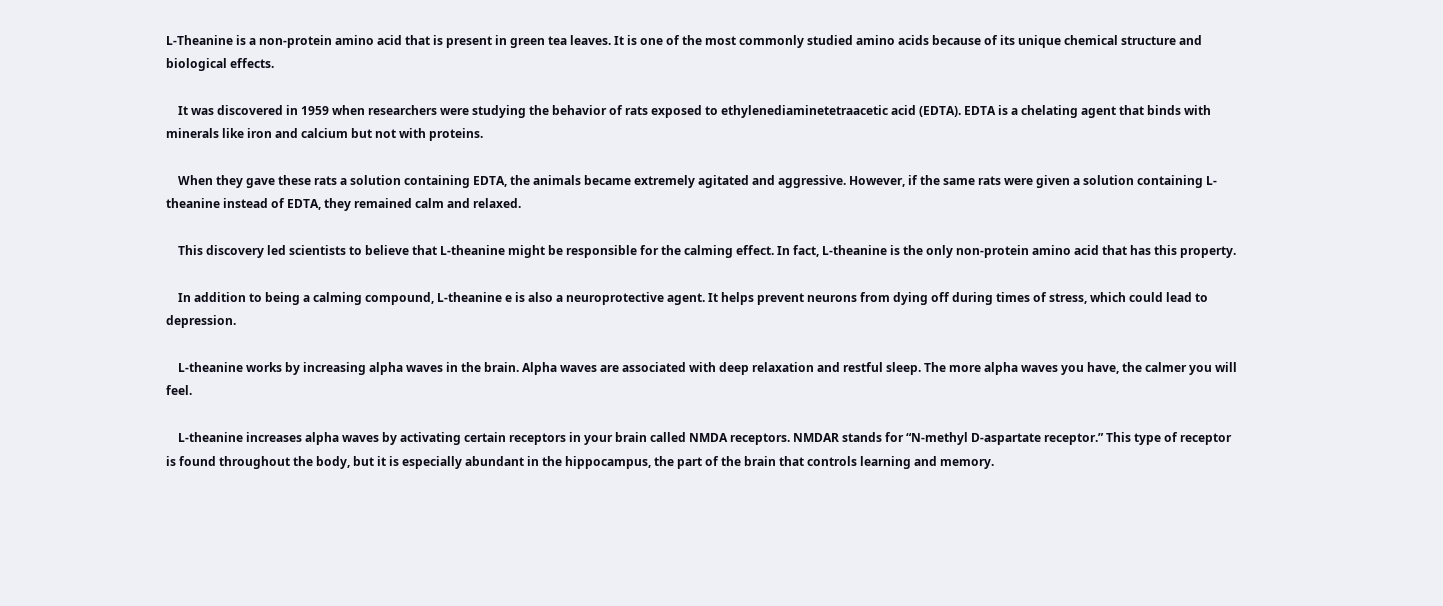L-Theanine is a non-protein amino acid that is present in green tea leaves. It is one of the most commonly studied amino acids because of its unique chemical structure and biological effects.

    It was discovered in 1959 when researchers were studying the behavior of rats exposed to ethylenediaminetetraacetic acid (EDTA). EDTA is a chelating agent that binds with minerals like iron and calcium but not with proteins.

    When they gave these rats a solution containing EDTA, the animals became extremely agitated and aggressive. However, if the same rats were given a solution containing L-theanine instead of EDTA, they remained calm and relaxed.

    This discovery led scientists to believe that L-theanine might be responsible for the calming effect. In fact, L-theanine is the only non-protein amino acid that has this property.

    In addition to being a calming compound, L-theanine e is also a neuroprotective agent. It helps prevent neurons from dying off during times of stress, which could lead to depression.

    L-theanine works by increasing alpha waves in the brain. Alpha waves are associated with deep relaxation and restful sleep. The more alpha waves you have, the calmer you will feel.

    L-theanine increases alpha waves by activating certain receptors in your brain called NMDA receptors. NMDAR stands for “N-methyl D-aspartate receptor.” This type of receptor is found throughout the body, but it is especially abundant in the hippocampus, the part of the brain that controls learning and memory.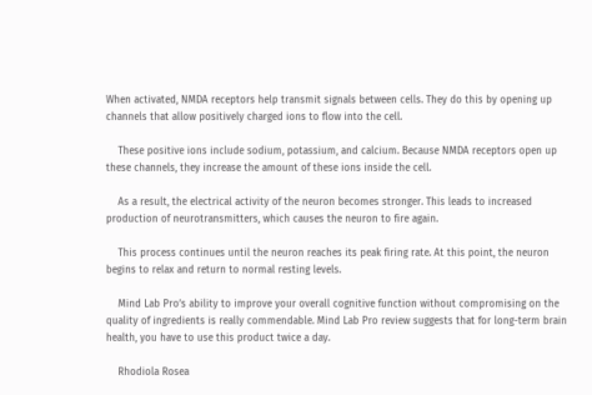When activated, NMDA receptors help transmit signals between cells. They do this by opening up channels that allow positively charged ions to flow into the cell.

    These positive ions include sodium, potassium, and calcium. Because NMDA receptors open up these channels, they increase the amount of these ions inside the cell.

    As a result, the electrical activity of the neuron becomes stronger. This leads to increased production of neurotransmitters, which causes the neuron to fire again.

    This process continues until the neuron reaches its peak firing rate. At this point, the neuron begins to relax and return to normal resting levels.

    Mind Lab Pro’s ability to improve your overall cognitive function without compromising on the quality of ingredients is really commendable. Mind Lab Pro review suggests that for long-term brain health, you have to use this product twice a day.

    Rhodiola Rosea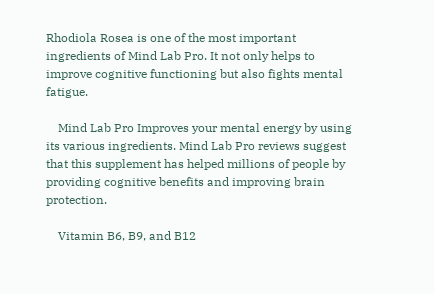Rhodiola Rosea is one of the most important ingredients of Mind Lab Pro. It not only helps to improve cognitive functioning but also fights mental fatigue.

    Mind Lab Pro Improves your mental energy by using its various ingredients. Mind Lab Pro reviews suggest that this supplement has helped millions of people by providing cognitive benefits and improving brain protection.

    Vitamin B6, B9, and B12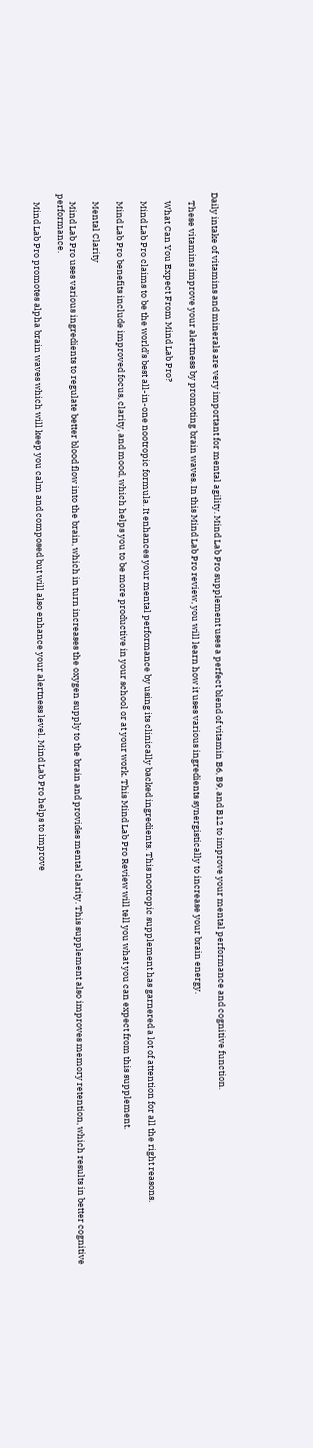Daily intake of vitamins and minerals are very important for mental agility. Mind Lab Pro supplement uses a perfect blend of vitamin B6, B9, and B12 to improve your mental performance and cognitive function.

    These vitamins improve your alertness by promoting brain waves. In this Mind Lab Pro review, you will learn how it uses various ingredients synergistically to increase your brain energy.

    What Can You Expect From Mind Lab Pro?

    Mind Lab Pro claims to be the world’s best all-in-one nootropic formula. It enhances your mental performance by using its clinically backed ingredients. This nootropic supplement has garnered a lot of attention for all the right reasons.

    Mind Lab Pro benefits include improved focus, clarity, and mood, which helps you to be more productive in your school or at your work. This Mind Lab Pro Review will tell you what you can expect from this supplement.

    Mental Clarity

    Mind Lab Pro uses various ingredients to regulate better blood flow into the brain, which in turn increases the oxygen supply to the brain and provides mental clarity. This supplement also improves memory retention, which results in better cognitive performance.

    Mind Lab Pro promotes alpha brain waves which will keep you calm and composed but will also enhance your alertness level. Mind Lab Pro helps to improve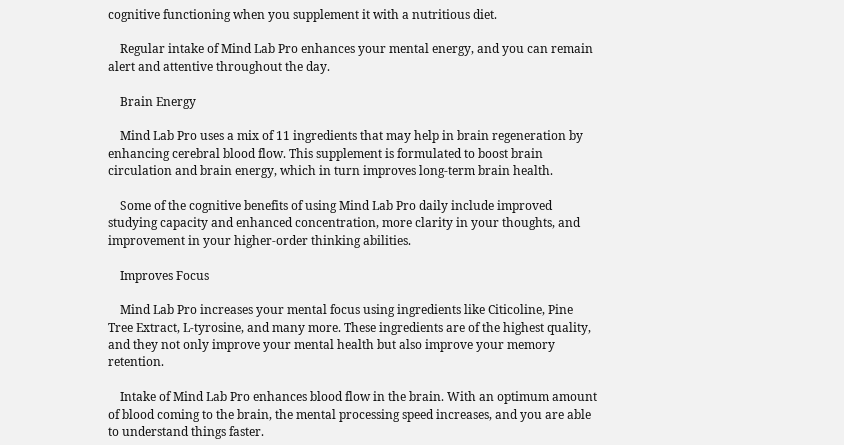cognitive functioning when you supplement it with a nutritious diet.

    Regular intake of Mind Lab Pro enhances your mental energy, and you can remain alert and attentive throughout the day.

    Brain Energy

    Mind Lab Pro uses a mix of 11 ingredients that may help in brain regeneration by enhancing cerebral blood flow. This supplement is formulated to boost brain circulation and brain energy, which in turn improves long-term brain health.

    Some of the cognitive benefits of using Mind Lab Pro daily include improved studying capacity and enhanced concentration, more clarity in your thoughts, and improvement in your higher-order thinking abilities.

    Improves Focus

    Mind Lab Pro increases your mental focus using ingredients like Citicoline, Pine Tree Extract, L-tyrosine, and many more. These ingredients are of the highest quality, and they not only improve your mental health but also improve your memory retention.

    Intake of Mind Lab Pro enhances blood flow in the brain. With an optimum amount of blood coming to the brain, the mental processing speed increases, and you are able to understand things faster.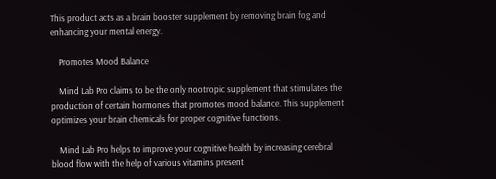This product acts as a brain booster supplement by removing brain fog and enhancing your mental energy.

    Promotes Mood Balance

    Mind Lab Pro claims to be the only nootropic supplement that stimulates the production of certain hormones that promotes mood balance. This supplement optimizes your brain chemicals for proper cognitive functions.

    Mind Lab Pro helps to improve your cognitive health by increasing cerebral blood flow with the help of various vitamins present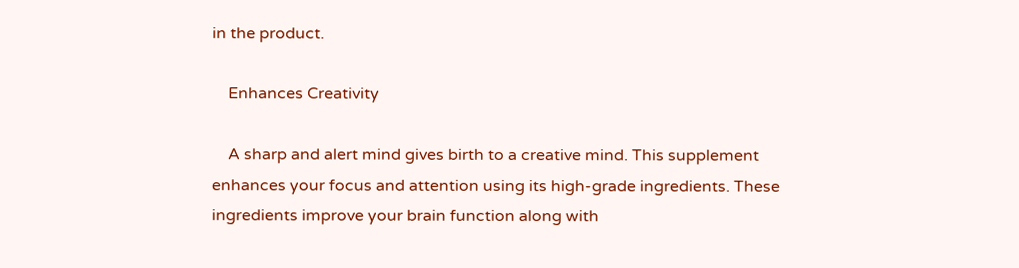in the product.

    Enhances Creativity

    A sharp and alert mind gives birth to a creative mind. This supplement enhances your focus and attention using its high-grade ingredients. These ingredients improve your brain function along with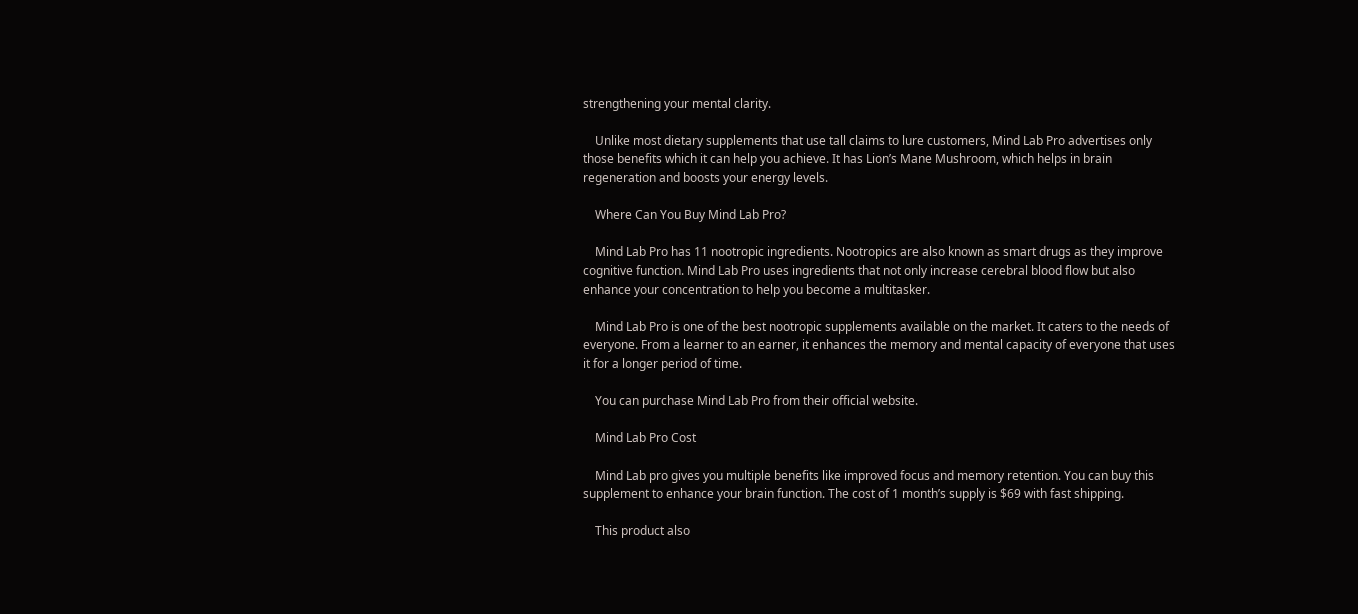strengthening your mental clarity.

    Unlike most dietary supplements that use tall claims to lure customers, Mind Lab Pro advertises only those benefits which it can help you achieve. It has Lion’s Mane Mushroom, which helps in brain regeneration and boosts your energy levels.

    Where Can You Buy Mind Lab Pro?

    Mind Lab Pro has 11 nootropic ingredients. Nootropics are also known as smart drugs as they improve cognitive function. Mind Lab Pro uses ingredients that not only increase cerebral blood flow but also enhance your concentration to help you become a multitasker.

    Mind Lab Pro is one of the best nootropic supplements available on the market. It caters to the needs of everyone. From a learner to an earner, it enhances the memory and mental capacity of everyone that uses it for a longer period of time.

    You can purchase Mind Lab Pro from their official website.

    Mind Lab Pro Cost

    Mind Lab pro gives you multiple benefits like improved focus and memory retention. You can buy this supplement to enhance your brain function. The cost of 1 month’s supply is $69 with fast shipping.

    This product also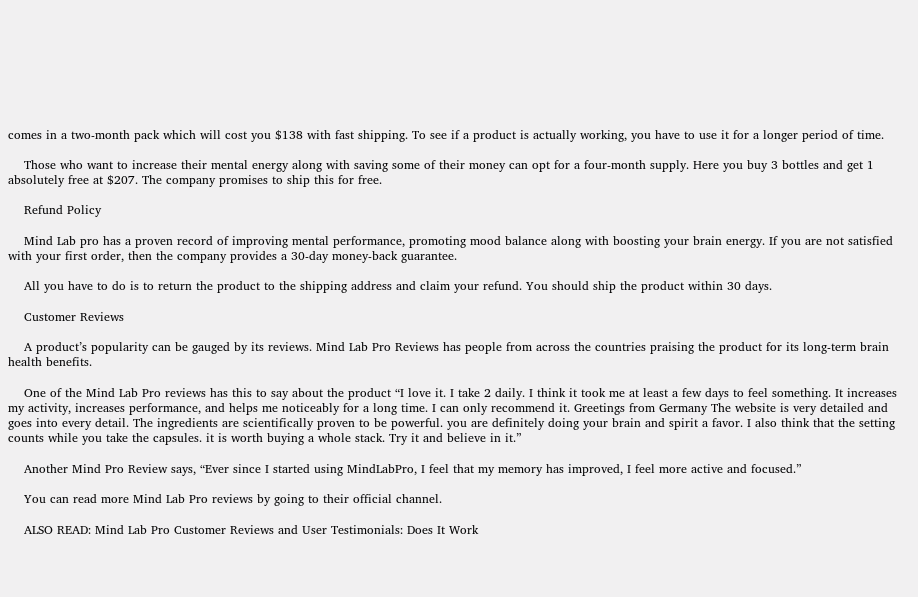comes in a two-month pack which will cost you $138 with fast shipping. To see if a product is actually working, you have to use it for a longer period of time.

    Those who want to increase their mental energy along with saving some of their money can opt for a four-month supply. Here you buy 3 bottles and get 1 absolutely free at $207. The company promises to ship this for free.

    Refund Policy

    Mind Lab pro has a proven record of improving mental performance, promoting mood balance along with boosting your brain energy. If you are not satisfied with your first order, then the company provides a 30-day money-back guarantee.

    All you have to do is to return the product to the shipping address and claim your refund. You should ship the product within 30 days.

    Customer Reviews

    A product’s popularity can be gauged by its reviews. Mind Lab Pro Reviews has people from across the countries praising the product for its long-term brain health benefits.

    One of the Mind Lab Pro reviews has this to say about the product “I love it. I take 2 daily. I think it took me at least a few days to feel something. It increases my activity, increases performance, and helps me noticeably for a long time. I can only recommend it. Greetings from Germany The website is very detailed and goes into every detail. The ingredients are scientifically proven to be powerful. you are definitely doing your brain and spirit a favor. I also think that the setting counts while you take the capsules. it is worth buying a whole stack. Try it and believe in it.”

    Another Mind Pro Review says, “Ever since I started using MindLabPro, I feel that my memory has improved, I feel more active and focused.”

    You can read more Mind Lab Pro reviews by going to their official channel.

    ALSO READ: Mind Lab Pro Customer Reviews and User Testimonials: Does It Work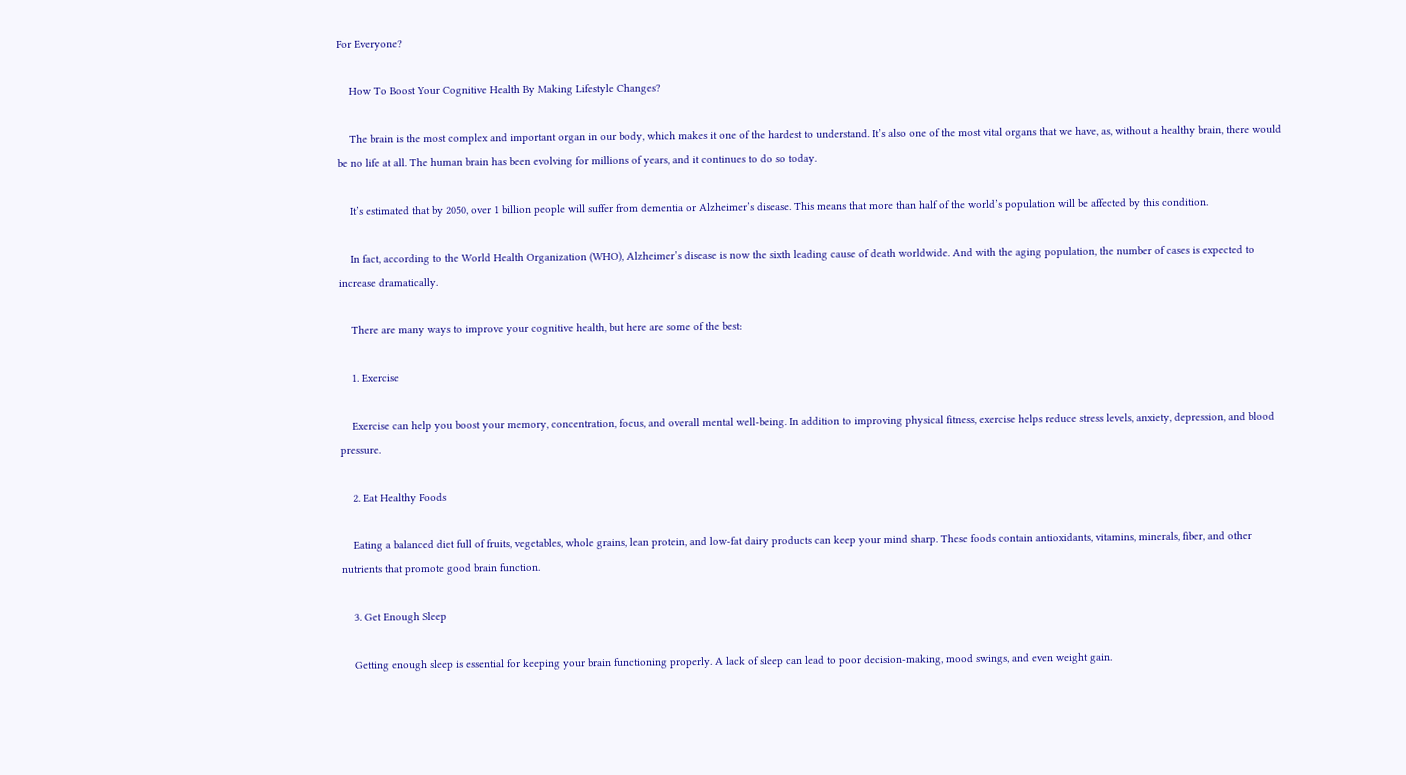For Everyone?

    How To Boost Your Cognitive Health By Making Lifestyle Changes?

    The brain is the most complex and important organ in our body, which makes it one of the hardest to understand. It’s also one of the most vital organs that we have, as, without a healthy brain, there would be no life at all. The human brain has been evolving for millions of years, and it continues to do so today.

    It’s estimated that by 2050, over 1 billion people will suffer from dementia or Alzheimer’s disease. This means that more than half of the world’s population will be affected by this condition.

    In fact, according to the World Health Organization (WHO), Alzheimer’s disease is now the sixth leading cause of death worldwide. And with the aging population, the number of cases is expected to increase dramatically.

    There are many ways to improve your cognitive health, but here are some of the best:

    1. Exercise

    Exercise can help you boost your memory, concentration, focus, and overall mental well-being. In addition to improving physical fitness, exercise helps reduce stress levels, anxiety, depression, and blood pressure.

    2. Eat Healthy Foods

    Eating a balanced diet full of fruits, vegetables, whole grains, lean protein, and low-fat dairy products can keep your mind sharp. These foods contain antioxidants, vitamins, minerals, fiber, and other nutrients that promote good brain function.

    3. Get Enough Sleep

    Getting enough sleep is essential for keeping your brain functioning properly. A lack of sleep can lead to poor decision-making, mood swings, and even weight gain.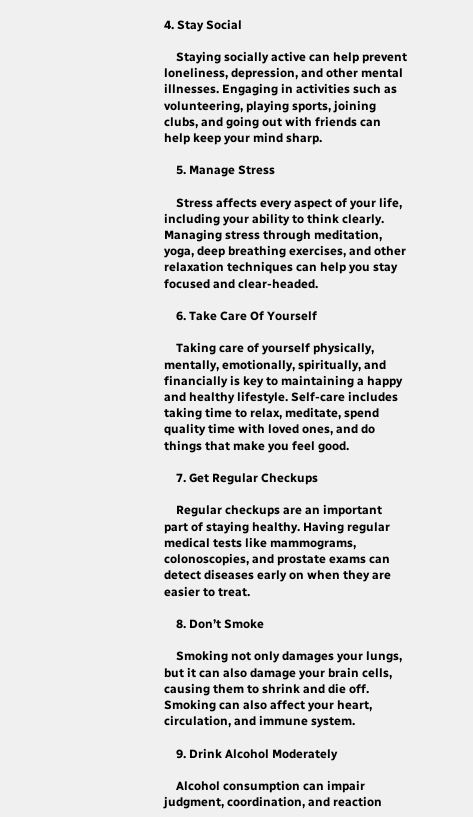4. Stay Social

    Staying socially active can help prevent loneliness, depression, and other mental illnesses. Engaging in activities such as volunteering, playing sports, joining clubs, and going out with friends can help keep your mind sharp.

    5. Manage Stress

    Stress affects every aspect of your life, including your ability to think clearly. Managing stress through meditation, yoga, deep breathing exercises, and other relaxation techniques can help you stay focused and clear-headed.

    6. Take Care Of Yourself

    Taking care of yourself physically, mentally, emotionally, spiritually, and financially is key to maintaining a happy and healthy lifestyle. Self-care includes taking time to relax, meditate, spend quality time with loved ones, and do things that make you feel good.

    7. Get Regular Checkups

    Regular checkups are an important part of staying healthy. Having regular medical tests like mammograms, colonoscopies, and prostate exams can detect diseases early on when they are easier to treat.

    8. Don’t Smoke

    Smoking not only damages your lungs, but it can also damage your brain cells, causing them to shrink and die off. Smoking can also affect your heart, circulation, and immune system.

    9. Drink Alcohol Moderately

    Alcohol consumption can impair judgment, coordination, and reaction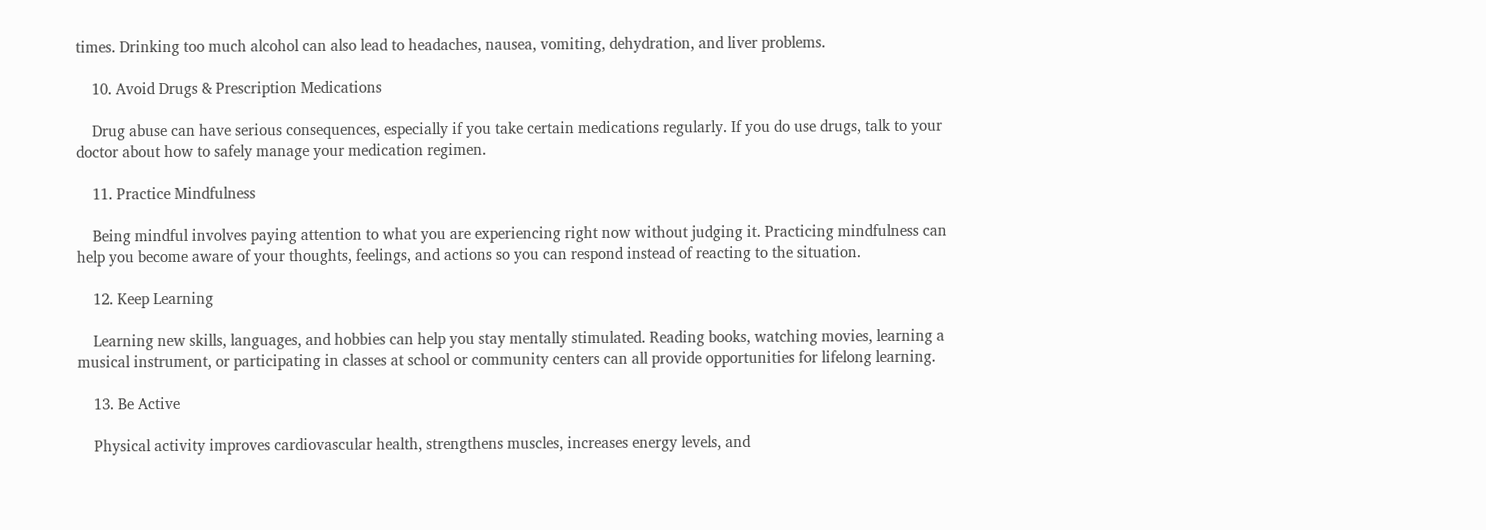times. Drinking too much alcohol can also lead to headaches, nausea, vomiting, dehydration, and liver problems.

    10. Avoid Drugs & Prescription Medications

    Drug abuse can have serious consequences, especially if you take certain medications regularly. If you do use drugs, talk to your doctor about how to safely manage your medication regimen.

    11. Practice Mindfulness

    Being mindful involves paying attention to what you are experiencing right now without judging it. Practicing mindfulness can help you become aware of your thoughts, feelings, and actions so you can respond instead of reacting to the situation.

    12. Keep Learning

    Learning new skills, languages, and hobbies can help you stay mentally stimulated. Reading books, watching movies, learning a musical instrument, or participating in classes at school or community centers can all provide opportunities for lifelong learning.

    13. Be Active

    Physical activity improves cardiovascular health, strengthens muscles, increases energy levels, and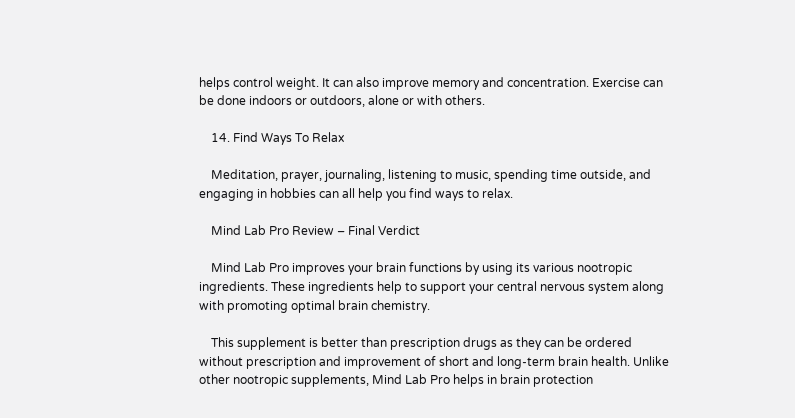helps control weight. It can also improve memory and concentration. Exercise can be done indoors or outdoors, alone or with others.

    14. Find Ways To Relax

    Meditation, prayer, journaling, listening to music, spending time outside, and engaging in hobbies can all help you find ways to relax.

    Mind Lab Pro Review – Final Verdict

    Mind Lab Pro improves your brain functions by using its various nootropic ingredients. These ingredients help to support your central nervous system along with promoting optimal brain chemistry.

    This supplement is better than prescription drugs as they can be ordered without prescription and improvement of short and long-term brain health. Unlike other nootropic supplements, Mind Lab Pro helps in brain protection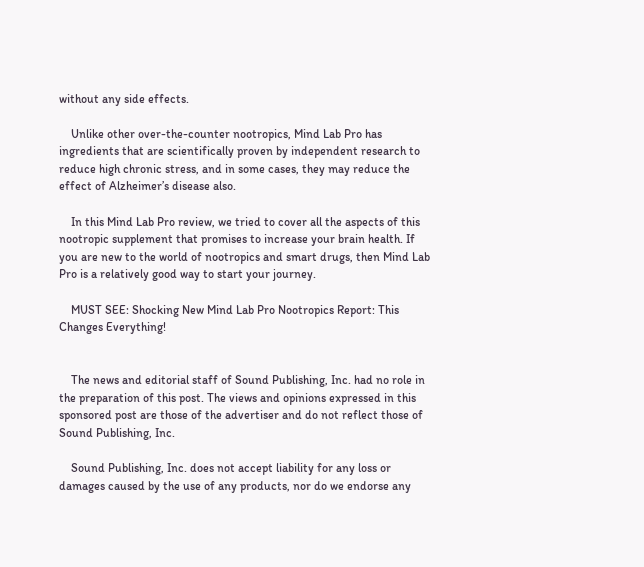without any side effects.

    Unlike other over-the-counter nootropics, Mind Lab Pro has ingredients that are scientifically proven by independent research to reduce high chronic stress, and in some cases, they may reduce the effect of Alzheimer’s disease also.

    In this Mind Lab Pro review, we tried to cover all the aspects of this nootropic supplement that promises to increase your brain health. If you are new to the world of nootropics and smart drugs, then Mind Lab Pro is a relatively good way to start your journey.

    MUST SEE: Shocking New Mind Lab Pro Nootropics Report: This Changes Everything!


    The news and editorial staff of Sound Publishing, Inc. had no role in the preparation of this post. The views and opinions expressed in this sponsored post are those of the advertiser and do not reflect those of Sound Publishing, Inc.

    Sound Publishing, Inc. does not accept liability for any loss or damages caused by the use of any products, nor do we endorse any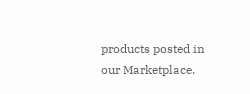products posted in our Marketplace.